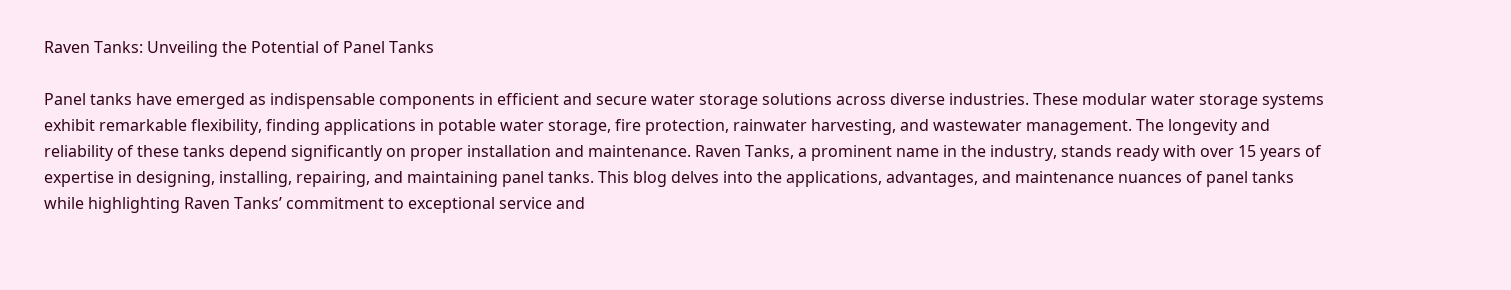Raven Tanks: Unveiling the Potential of Panel Tanks

Panel tanks have emerged as indispensable components in efficient and secure water storage solutions across diverse industries. These modular water storage systems exhibit remarkable flexibility, finding applications in potable water storage, fire protection, rainwater harvesting, and wastewater management. The longevity and reliability of these tanks depend significantly on proper installation and maintenance. Raven Tanks, a prominent name in the industry, stands ready with over 15 years of expertise in designing, installing, repairing, and maintaining panel tanks. This blog delves into the applications, advantages, and maintenance nuances of panel tanks while highlighting Raven Tanks’ commitment to exceptional service and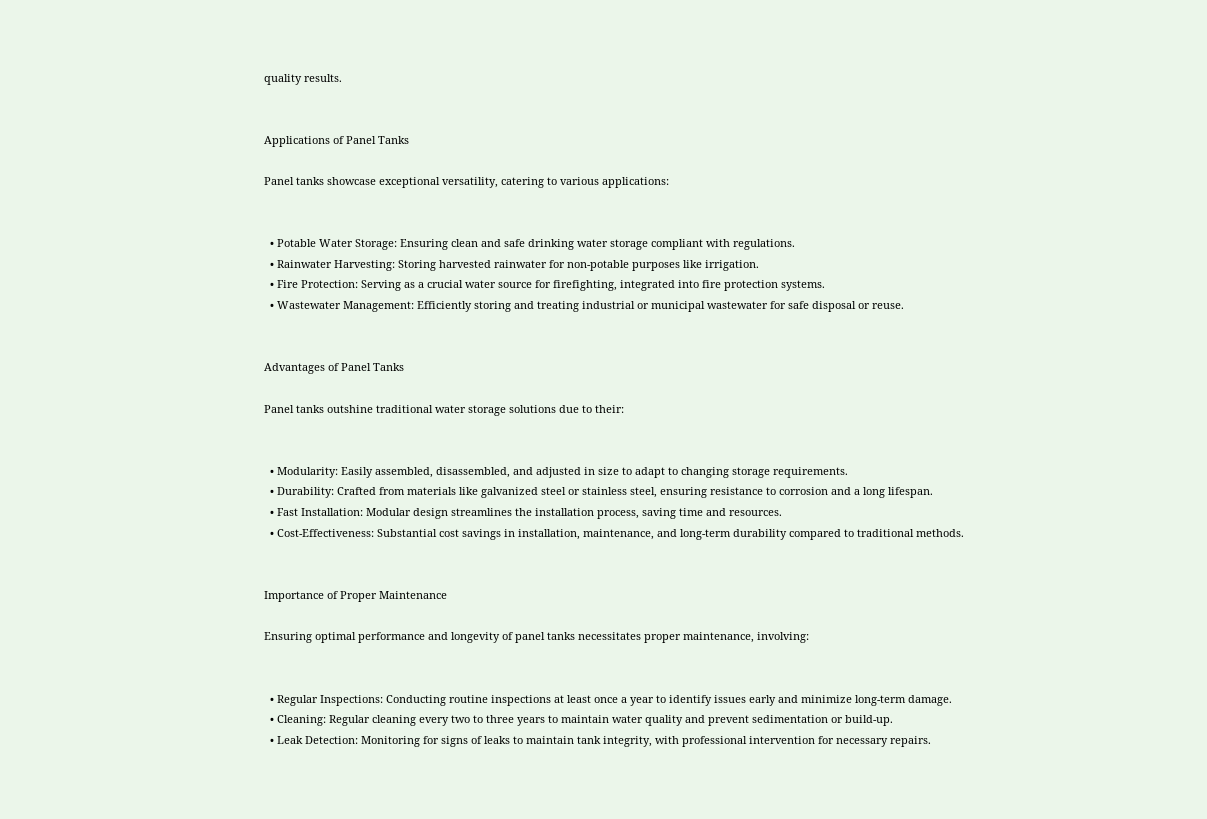quality results.


Applications of Panel Tanks

Panel tanks showcase exceptional versatility, catering to various applications:


  • Potable Water Storage: Ensuring clean and safe drinking water storage compliant with regulations.
  • Rainwater Harvesting: Storing harvested rainwater for non-potable purposes like irrigation.
  • Fire Protection: Serving as a crucial water source for firefighting, integrated into fire protection systems.
  • Wastewater Management: Efficiently storing and treating industrial or municipal wastewater for safe disposal or reuse.


Advantages of Panel Tanks

Panel tanks outshine traditional water storage solutions due to their:


  • Modularity: Easily assembled, disassembled, and adjusted in size to adapt to changing storage requirements.
  • Durability: Crafted from materials like galvanized steel or stainless steel, ensuring resistance to corrosion and a long lifespan.
  • Fast Installation: Modular design streamlines the installation process, saving time and resources.
  • Cost-Effectiveness: Substantial cost savings in installation, maintenance, and long-term durability compared to traditional methods.


Importance of Proper Maintenance

Ensuring optimal performance and longevity of panel tanks necessitates proper maintenance, involving:


  • Regular Inspections: Conducting routine inspections at least once a year to identify issues early and minimize long-term damage.
  • Cleaning: Regular cleaning every two to three years to maintain water quality and prevent sedimentation or build-up.
  • Leak Detection: Monitoring for signs of leaks to maintain tank integrity, with professional intervention for necessary repairs.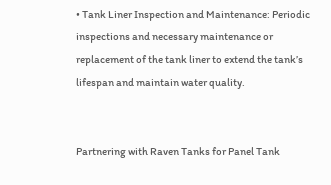• Tank Liner Inspection and Maintenance: Periodic inspections and necessary maintenance or replacement of the tank liner to extend the tank’s lifespan and maintain water quality.


Partnering with Raven Tanks for Panel Tank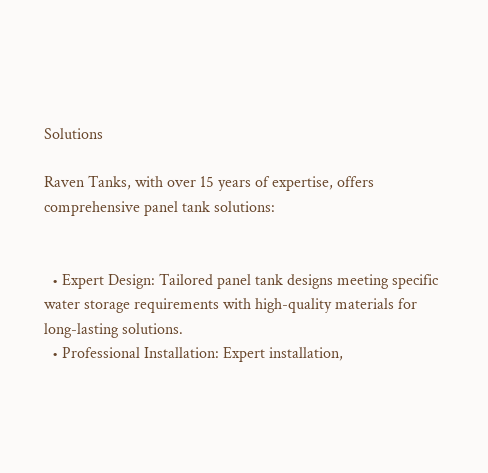Solutions

Raven Tanks, with over 15 years of expertise, offers comprehensive panel tank solutions:


  • Expert Design: Tailored panel tank designs meeting specific water storage requirements with high-quality materials for long-lasting solutions.
  • Professional Installation: Expert installation,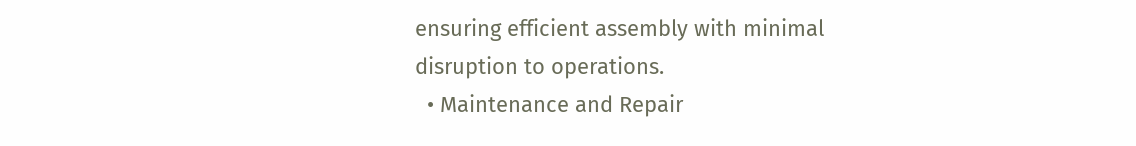ensuring efficient assembly with minimal disruption to operations.
  • Maintenance and Repair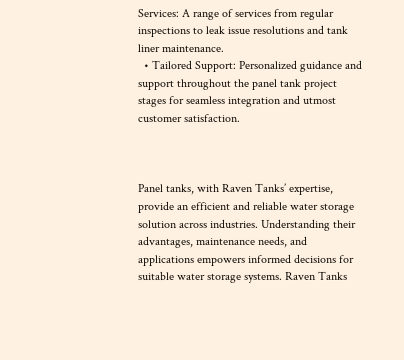Services: A range of services from regular inspections to leak issue resolutions and tank liner maintenance.
  • Tailored Support: Personalized guidance and support throughout the panel tank project stages for seamless integration and utmost customer satisfaction.



Panel tanks, with Raven Tanks’ expertise, provide an efficient and reliable water storage solution across industries. Understanding their advantages, maintenance needs, and applications empowers informed decisions for suitable water storage systems. Raven Tanks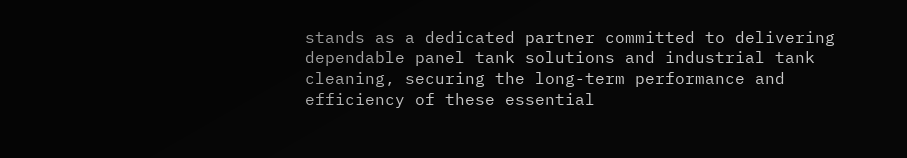stands as a dedicated partner committed to delivering dependable panel tank solutions and industrial tank cleaning, securing the long-term performance and efficiency of these essential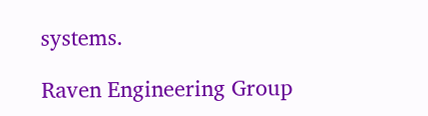systems.

Raven Engineering Group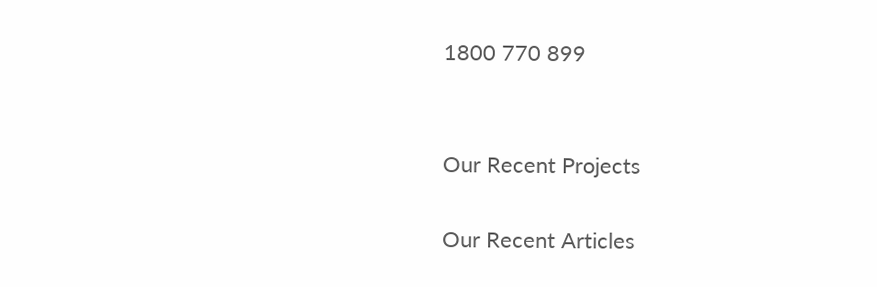1800 770 899


Our Recent Projects

Our Recent Articles